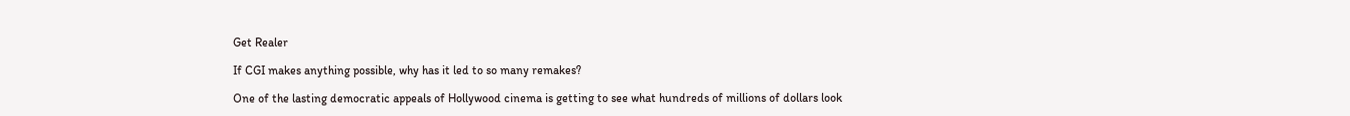Get Realer

If CGI makes anything possible, why has it led to so many remakes?

One of the lasting democratic appeals of Hollywood cinema is getting to see what hundreds of millions of dollars look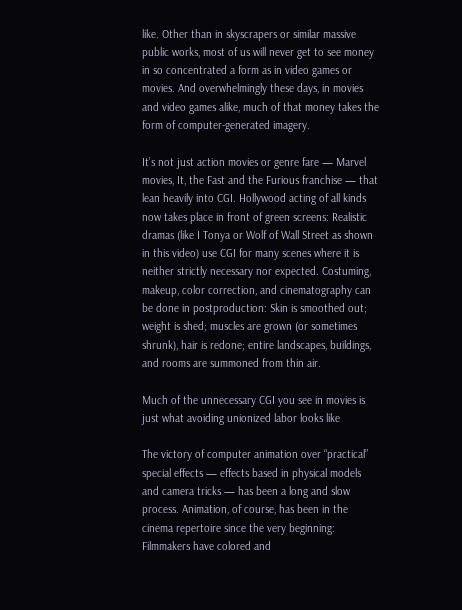like. Other than in skyscrapers or similar massive public works, most of us will never get to see money in so concentrated a form as in video games or movies. And overwhelmingly these days, in movies and video games alike, much of that money takes the form of computer-generated imagery.

It’s not just action movies or genre fare — Marvel movies, It, the Fast and the Furious franchise — that lean heavily into CGI. Hollywood acting of all kinds now takes place in front of green screens: Realistic dramas (like I Tonya or Wolf of Wall Street as shown in this video) use CGI for many scenes where it is neither strictly necessary nor expected. Costuming, makeup, color correction, and cinematography can be done in postproduction: Skin is smoothed out; weight is shed; muscles are grown (or sometimes shrunk), hair is redone; entire landscapes, buildings, and rooms are summoned from thin air.

Much of the unnecessary CGI you see in movies is just what avoiding unionized labor looks like

The victory of computer animation over “practical” special effects — effects based in physical models and camera tricks — has been a long and slow process. Animation, of course, has been in the cinema repertoire since the very beginning: Filmmakers have colored and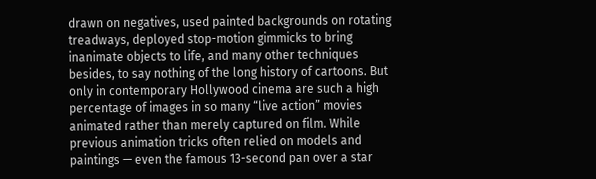drawn on negatives, used painted backgrounds on rotating treadways, deployed stop-motion gimmicks to bring inanimate objects to life, and many other techniques besides, to say nothing of the long history of cartoons. But only in contemporary Hollywood cinema are such a high percentage of images in so many “live action” movies animated rather than merely captured on film. While previous animation tricks often relied on models and paintings — even the famous 13-second pan over a star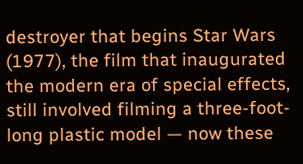destroyer that begins Star Wars (1977), the film that inaugurated the modern era of special effects, still involved filming a three-foot-long plastic model — now these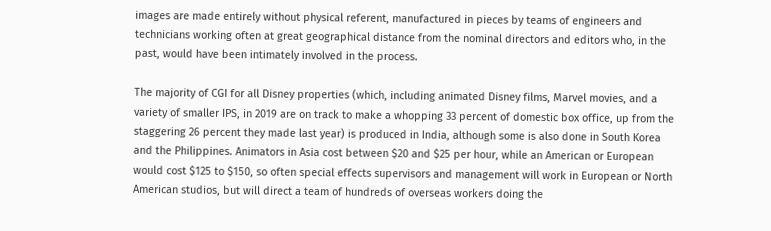images are made entirely without physical referent, manufactured in pieces by teams of engineers and technicians working often at great geographical distance from the nominal directors and editors who, in the past, would have been intimately involved in the process.

The majority of CGI for all Disney properties (which, including animated Disney films, Marvel movies, and a variety of smaller IPS, in 2019 are on track to make a whopping 33 percent of domestic box office, up from the staggering 26 percent they made last year) is produced in India, although some is also done in South Korea and the Philippines. Animators in Asia cost between $20 and $25 per hour, while an American or European would cost $125 to $150, so often special effects supervisors and management will work in European or North American studios, but will direct a team of hundreds of overseas workers doing the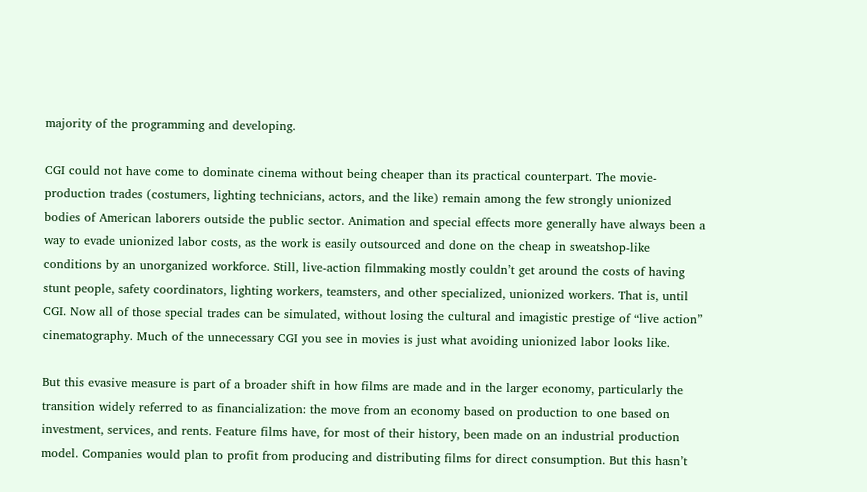majority of the programming and developing.

CGI could not have come to dominate cinema without being cheaper than its practical counterpart. The movie-production trades (costumers, lighting technicians, actors, and the like) remain among the few strongly unionized bodies of American laborers outside the public sector. Animation and special effects more generally have always been a way to evade unionized labor costs, as the work is easily outsourced and done on the cheap in sweatshop-like conditions by an unorganized workforce. Still, live-action filmmaking mostly couldn’t get around the costs of having stunt people, safety coordinators, lighting workers, teamsters, and other specialized, unionized workers. That is, until CGI. Now all of those special trades can be simulated, without losing the cultural and imagistic prestige of “live action” cinematography. Much of the unnecessary CGI you see in movies is just what avoiding unionized labor looks like.

But this evasive measure is part of a broader shift in how films are made and in the larger economy, particularly the transition widely referred to as financialization: the move from an economy based on production to one based on investment, services, and rents. Feature films have, for most of their history, been made on an industrial production model. Companies would plan to profit from producing and distributing films for direct consumption. But this hasn’t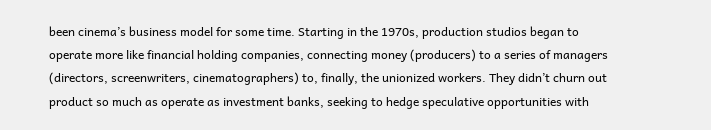been cinema’s business model for some time. Starting in the 1970s, production studios began to operate more like financial holding companies, connecting money (producers) to a series of managers (directors, screenwriters, cinematographers) to, finally, the unionized workers. They didn’t churn out product so much as operate as investment banks, seeking to hedge speculative opportunities with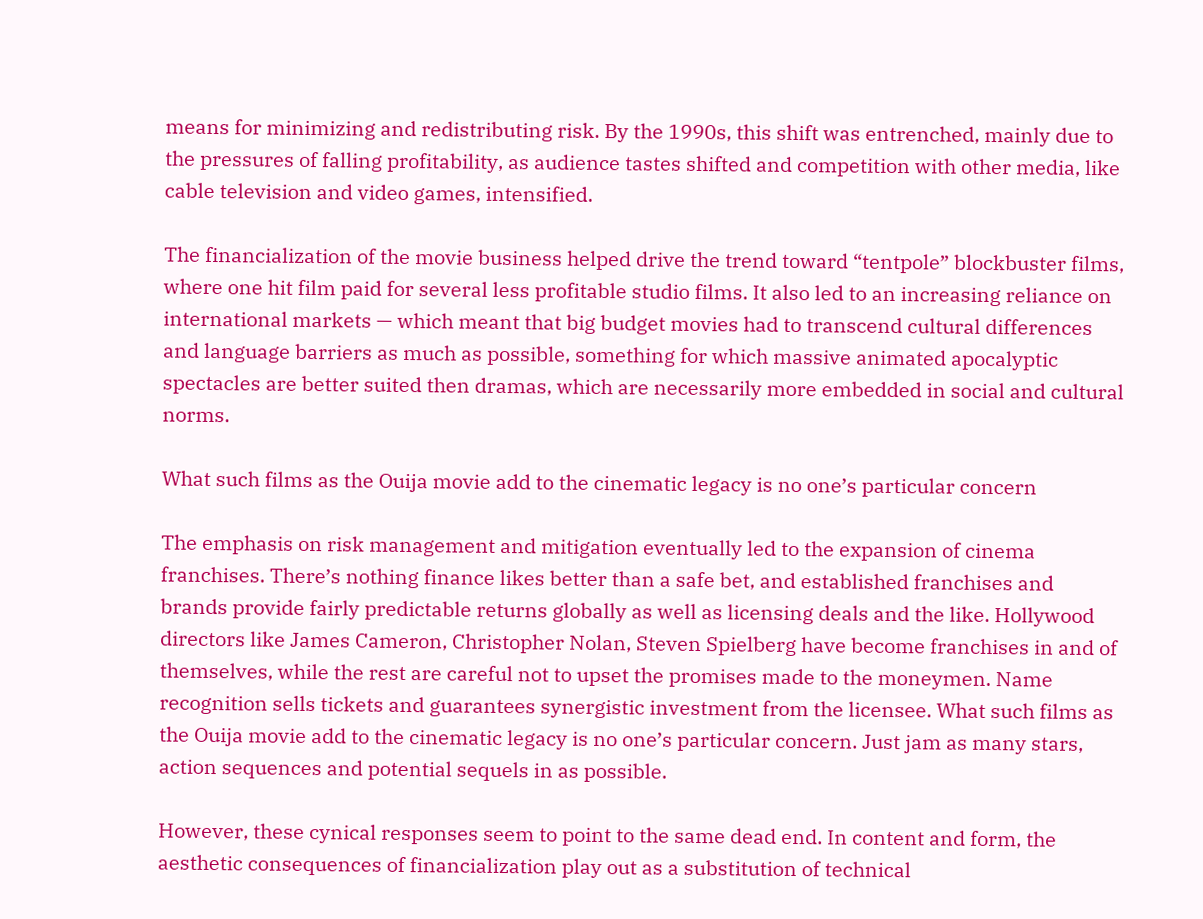means for minimizing and redistributing risk. By the 1990s, this shift was entrenched, mainly due to the pressures of falling profitability, as audience tastes shifted and competition with other media, like cable television and video games, intensified.

The financialization of the movie business helped drive the trend toward “tentpole” blockbuster films, where one hit film paid for several less profitable studio films. It also led to an increasing reliance on international markets — which meant that big budget movies had to transcend cultural differences and language barriers as much as possible, something for which massive animated apocalyptic spectacles are better suited then dramas, which are necessarily more embedded in social and cultural norms.

What such films as the Ouija movie add to the cinematic legacy is no one’s particular concern

The emphasis on risk management and mitigation eventually led to the expansion of cinema franchises. There’s nothing finance likes better than a safe bet, and established franchises and brands provide fairly predictable returns globally as well as licensing deals and the like. Hollywood directors like James Cameron, Christopher Nolan, Steven Spielberg have become franchises in and of themselves, while the rest are careful not to upset the promises made to the moneymen. Name recognition sells tickets and guarantees synergistic investment from the licensee. What such films as the Ouija movie add to the cinematic legacy is no one’s particular concern. Just jam as many stars, action sequences and potential sequels in as possible.

However, these cynical responses seem to point to the same dead end. In content and form, the aesthetic consequences of financialization play out as a substitution of technical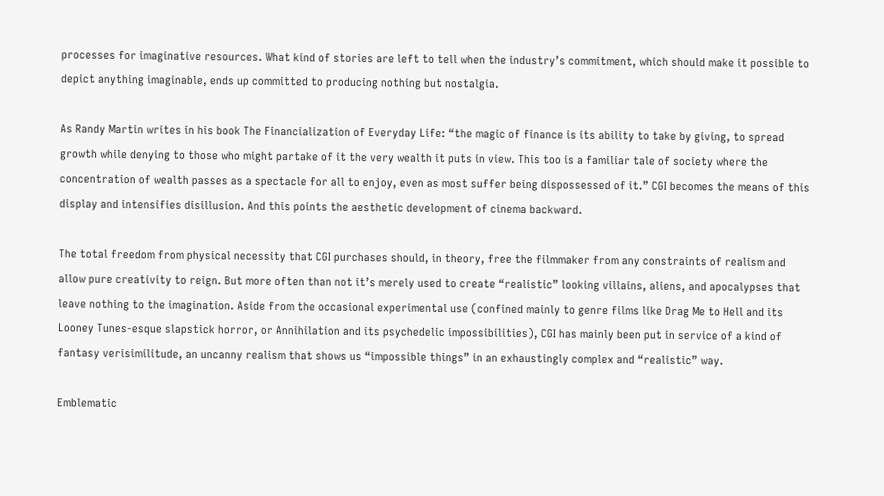processes for imaginative resources. What kind of stories are left to tell when the industry’s commitment, which should make it possible to depict anything imaginable, ends up committed to producing nothing but nostalgia.

As Randy Martin writes in his book The Financialization of Everyday Life: “the magic of finance is its ability to take by giving, to spread growth while denying to those who might partake of it the very wealth it puts in view. This too is a familiar tale of society where the concentration of wealth passes as a spectacle for all to enjoy, even as most suffer being dispossessed of it.” CGI becomes the means of this display and intensifies disillusion. And this points the aesthetic development of cinema backward.

The total freedom from physical necessity that CGI purchases should, in theory, free the filmmaker from any constraints of realism and allow pure creativity to reign. But more often than not it’s merely used to create “realistic” looking villains, aliens, and apocalypses that leave nothing to the imagination. Aside from the occasional experimental use (confined mainly to genre films like Drag Me to Hell and its Looney Tunes-esque slapstick horror, or Annihilation and its psychedelic impossibilities), CGI has mainly been put in service of a kind of fantasy verisimilitude, an uncanny realism that shows us “impossible things” in an exhaustingly complex and “realistic” way.

Emblematic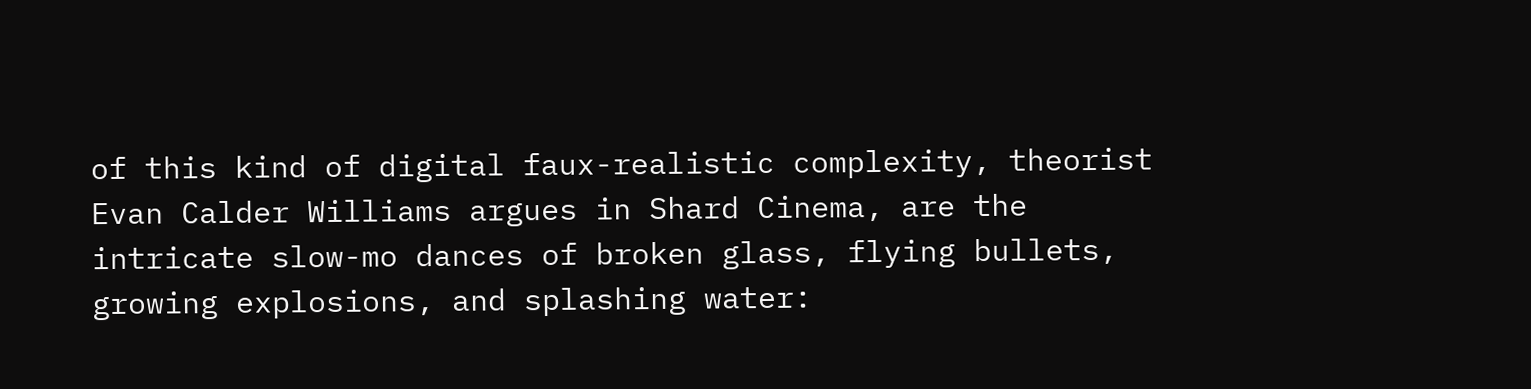of this kind of digital faux-realistic complexity, theorist Evan Calder Williams argues in Shard Cinema, are the intricate slow-mo dances of broken glass, flying bullets, growing explosions, and splashing water: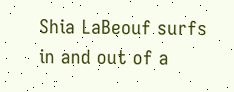Shia LaBeouf surfs in and out of a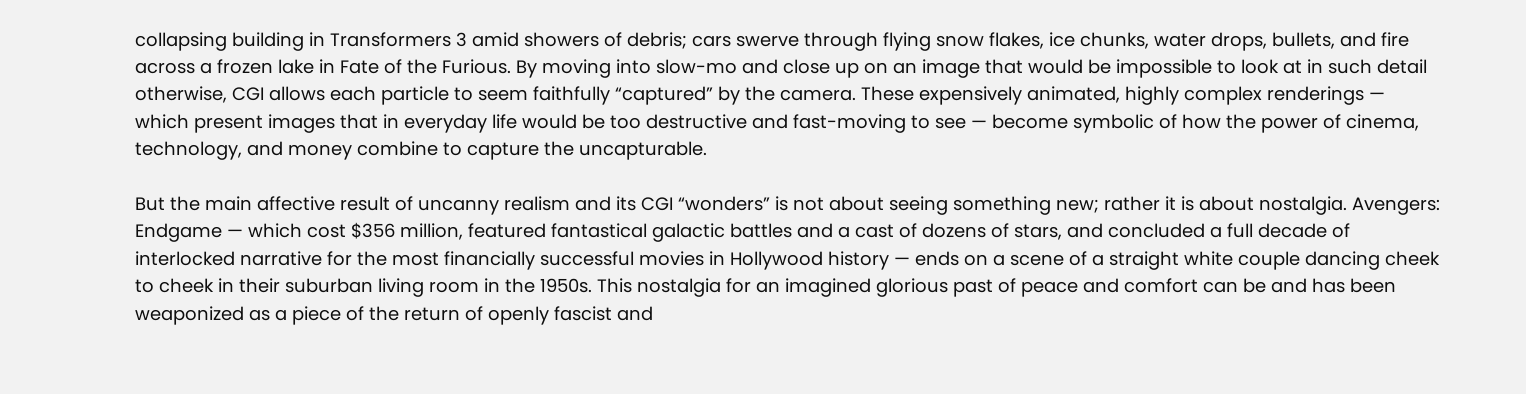collapsing building in Transformers 3 amid showers of debris; cars swerve through flying snow flakes, ice chunks, water drops, bullets, and fire across a frozen lake in Fate of the Furious. By moving into slow-mo and close up on an image that would be impossible to look at in such detail otherwise, CGI allows each particle to seem faithfully “captured” by the camera. These expensively animated, highly complex renderings — which present images that in everyday life would be too destructive and fast-moving to see — become symbolic of how the power of cinema, technology, and money combine to capture the uncapturable.

But the main affective result of uncanny realism and its CGI “wonders” is not about seeing something new; rather it is about nostalgia. Avengers: Endgame — which cost $356 million, featured fantastical galactic battles and a cast of dozens of stars, and concluded a full decade of interlocked narrative for the most financially successful movies in Hollywood history — ends on a scene of a straight white couple dancing cheek to cheek in their suburban living room in the 1950s. This nostalgia for an imagined glorious past of peace and comfort can be and has been weaponized as a piece of the return of openly fascist and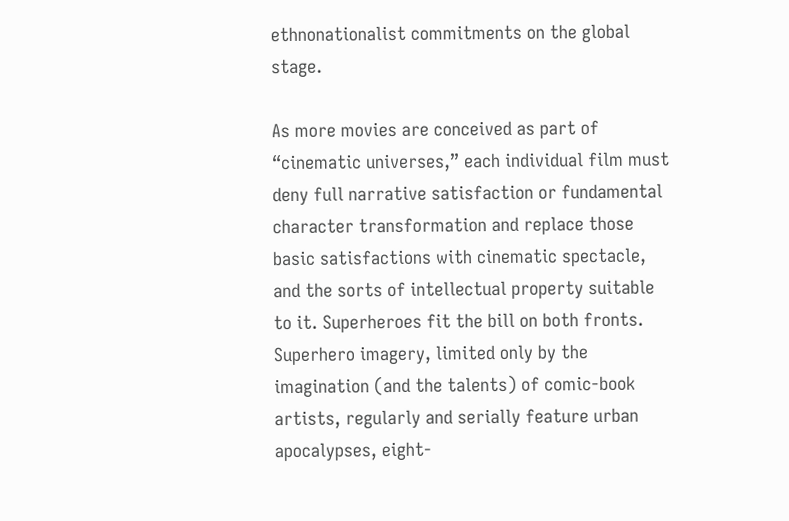ethnonationalist commitments on the global stage.

As more movies are conceived as part of “cinematic universes,” each individual film must deny full narrative satisfaction or fundamental character transformation and replace those basic satisfactions with cinematic spectacle, and the sorts of intellectual property suitable to it. Superheroes fit the bill on both fronts. Superhero imagery, limited only by the imagination (and the talents) of comic-book artists, regularly and serially feature urban apocalypses, eight-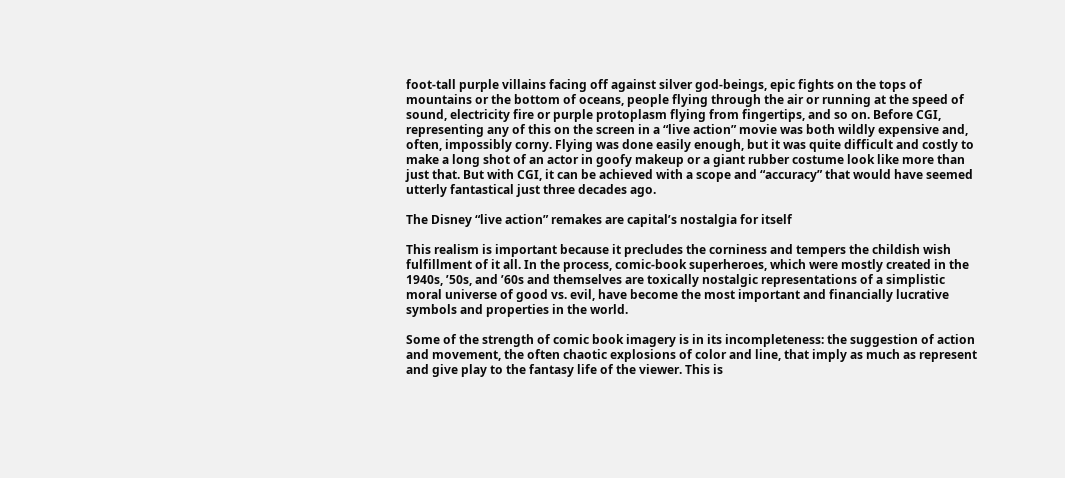foot-tall purple villains facing off against silver god-beings, epic fights on the tops of mountains or the bottom of oceans, people flying through the air or running at the speed of sound, electricity fire or purple protoplasm flying from fingertips, and so on. Before CGI, representing any of this on the screen in a “live action” movie was both wildly expensive and, often, impossibly corny. Flying was done easily enough, but it was quite difficult and costly to make a long shot of an actor in goofy makeup or a giant rubber costume look like more than just that. But with CGI, it can be achieved with a scope and “accuracy” that would have seemed utterly fantastical just three decades ago.

The Disney “live action” remakes are capital’s nostalgia for itself

This realism is important because it precludes the corniness and tempers the childish wish fulfillment of it all. In the process, comic-book superheroes, which were mostly created in the 1940s, ’50s, and ’60s and themselves are toxically nostalgic representations of a simplistic moral universe of good vs. evil, have become the most important and financially lucrative symbols and properties in the world.

Some of the strength of comic book imagery is in its incompleteness: the suggestion of action and movement, the often chaotic explosions of color and line, that imply as much as represent and give play to the fantasy life of the viewer. This is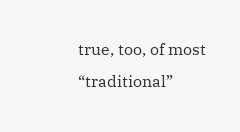true, too, of most “traditional”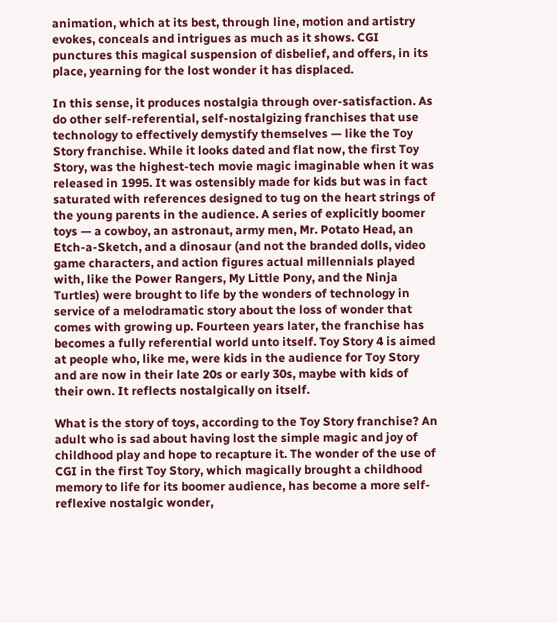animation, which at its best, through line, motion and artistry evokes, conceals and intrigues as much as it shows. CGI punctures this magical suspension of disbelief, and offers, in its place, yearning for the lost wonder it has displaced.

In this sense, it produces nostalgia through over-satisfaction. As do other self-referential, self-nostalgizing franchises that use technology to effectively demystify themselves — like the Toy Story franchise. While it looks dated and flat now, the first Toy Story, was the highest-tech movie magic imaginable when it was released in 1995. It was ostensibly made for kids but was in fact saturated with references designed to tug on the heart strings of the young parents in the audience. A series of explicitly boomer toys — a cowboy, an astronaut, army men, Mr. Potato Head, an Etch-a-Sketch, and a dinosaur (and not the branded dolls, video game characters, and action figures actual millennials played with, like the Power Rangers, My Little Pony, and the Ninja Turtles) were brought to life by the wonders of technology in service of a melodramatic story about the loss of wonder that comes with growing up. Fourteen years later, the franchise has becomes a fully referential world unto itself. Toy Story 4 is aimed at people who, like me, were kids in the audience for Toy Story and are now in their late 20s or early 30s, maybe with kids of their own. It reflects nostalgically on itself.

What is the story of toys, according to the Toy Story franchise? An adult who is sad about having lost the simple magic and joy of childhood play and hope to recapture it. The wonder of the use of CGI in the first Toy Story, which magically brought a childhood memory to life for its boomer audience, has become a more self-reflexive nostalgic wonder,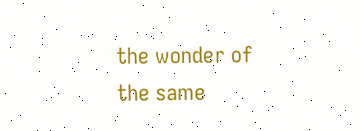the wonder of the same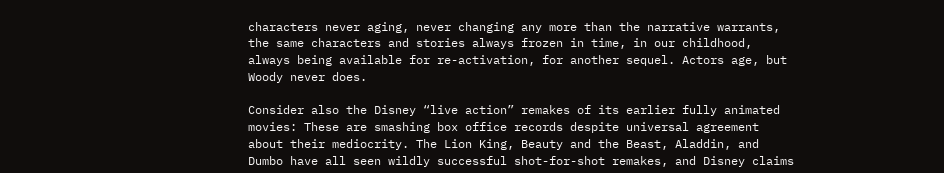characters never aging, never changing any more than the narrative warrants, the same characters and stories always frozen in time, in our childhood, always being available for re-activation, for another sequel. Actors age, but Woody never does.

Consider also the Disney “live action” remakes of its earlier fully animated movies: These are smashing box office records despite universal agreement about their mediocrity. The Lion King, Beauty and the Beast, Aladdin, and Dumbo have all seen wildly successful shot-for-shot remakes, and Disney claims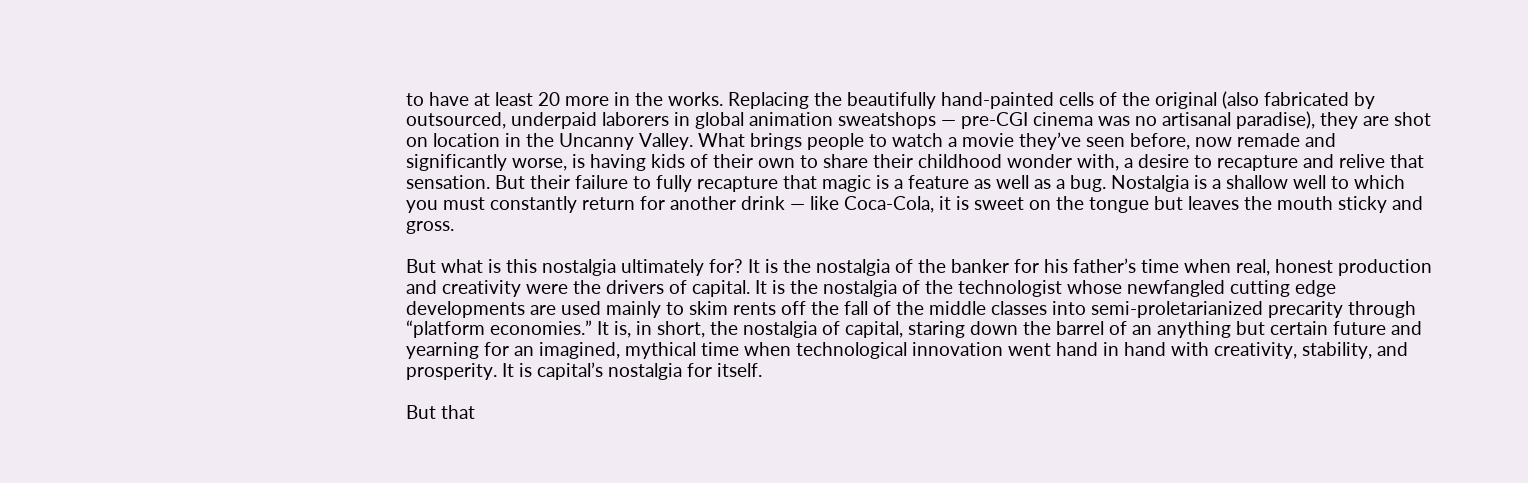to have at least 20 more in the works. Replacing the beautifully hand-painted cells of the original (also fabricated by outsourced, underpaid laborers in global animation sweatshops — pre-CGI cinema was no artisanal paradise), they are shot on location in the Uncanny Valley. What brings people to watch a movie they’ve seen before, now remade and significantly worse, is having kids of their own to share their childhood wonder with, a desire to recapture and relive that sensation. But their failure to fully recapture that magic is a feature as well as a bug. Nostalgia is a shallow well to which you must constantly return for another drink — like Coca-Cola, it is sweet on the tongue but leaves the mouth sticky and gross.

But what is this nostalgia ultimately for? It is the nostalgia of the banker for his father’s time when real, honest production and creativity were the drivers of capital. It is the nostalgia of the technologist whose newfangled cutting edge developments are used mainly to skim rents off the fall of the middle classes into semi-proletarianized precarity through “platform economies.” It is, in short, the nostalgia of capital, staring down the barrel of an anything but certain future and yearning for an imagined, mythical time when technological innovation went hand in hand with creativity, stability, and prosperity. It is capital’s nostalgia for itself.

But that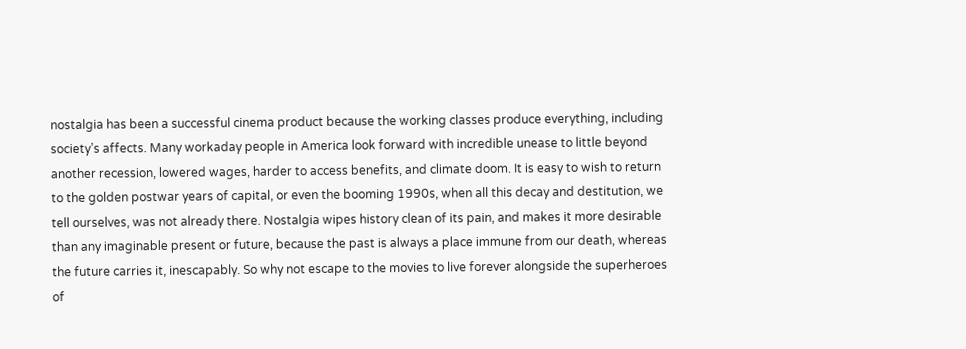nostalgia has been a successful cinema product because the working classes produce everything, including society’s affects. Many workaday people in America look forward with incredible unease to little beyond another recession, lowered wages, harder to access benefits, and climate doom. It is easy to wish to return to the golden postwar years of capital, or even the booming 1990s, when all this decay and destitution, we tell ourselves, was not already there. Nostalgia wipes history clean of its pain, and makes it more desirable than any imaginable present or future, because the past is always a place immune from our death, whereas the future carries it, inescapably. So why not escape to the movies to live forever alongside the superheroes of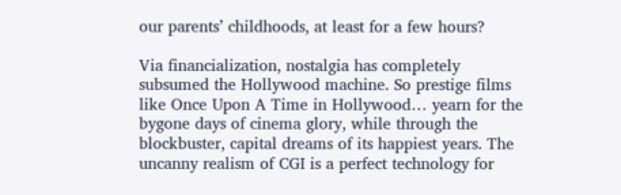our parents’ childhoods, at least for a few hours?

Via financialization, nostalgia has completely subsumed the Hollywood machine. So prestige films like Once Upon A Time in Hollywood… yearn for the bygone days of cinema glory, while through the blockbuster, capital dreams of its happiest years. The uncanny realism of CGI is a perfect technology for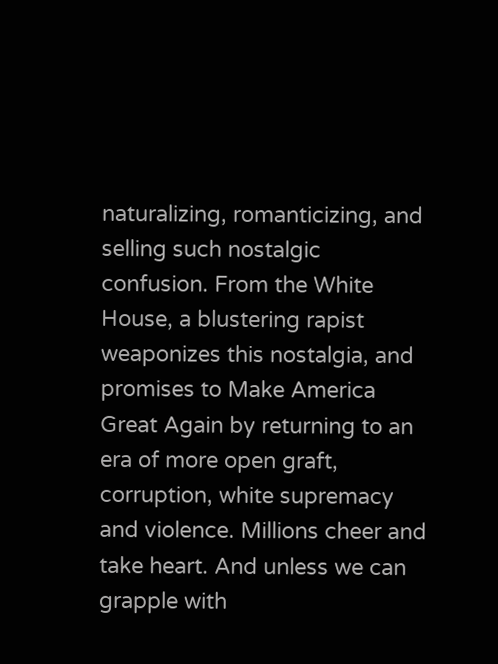naturalizing, romanticizing, and selling such nostalgic confusion. From the White House, a blustering rapist weaponizes this nostalgia, and promises to Make America Great Again by returning to an era of more open graft, corruption, white supremacy and violence. Millions cheer and take heart. And unless we can grapple with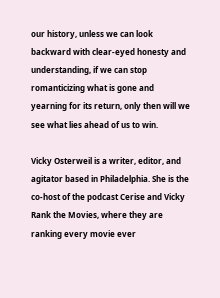our history, unless we can look backward with clear-eyed honesty and understanding, if we can stop romanticizing what is gone and yearning for its return, only then will we see what lies ahead of us to win.

Vicky Osterweil is a writer, editor, and agitator based in Philadelphia. She is the co-host of the podcast Cerise and Vicky Rank the Movies, where they are ranking every movie ever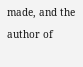made, and the author of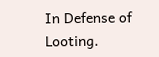In Defense of Looting.